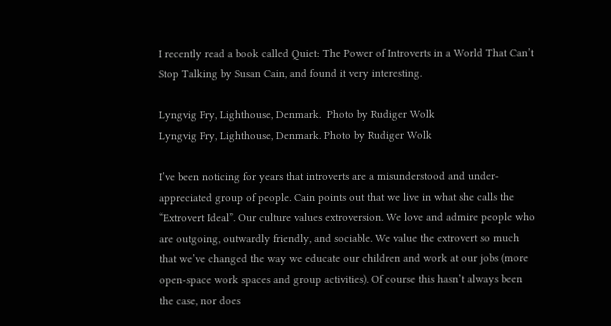I recently read a book called Quiet: The Power of Introverts in a World That Can’t Stop Talking by Susan Cain, and found it very interesting.

Lyngvig Fry, Lighthouse, Denmark.  Photo by Rudiger Wolk
Lyngvig Fry, Lighthouse, Denmark. Photo by Rudiger Wolk

I’ve been noticing for years that introverts are a misunderstood and under-appreciated group of people. Cain points out that we live in what she calls the “Extrovert Ideal”. Our culture values extroversion. We love and admire people who are outgoing, outwardly friendly, and sociable. We value the extrovert so much that we’ve changed the way we educate our children and work at our jobs (more open-space work spaces and group activities). Of course this hasn’t always been the case, nor does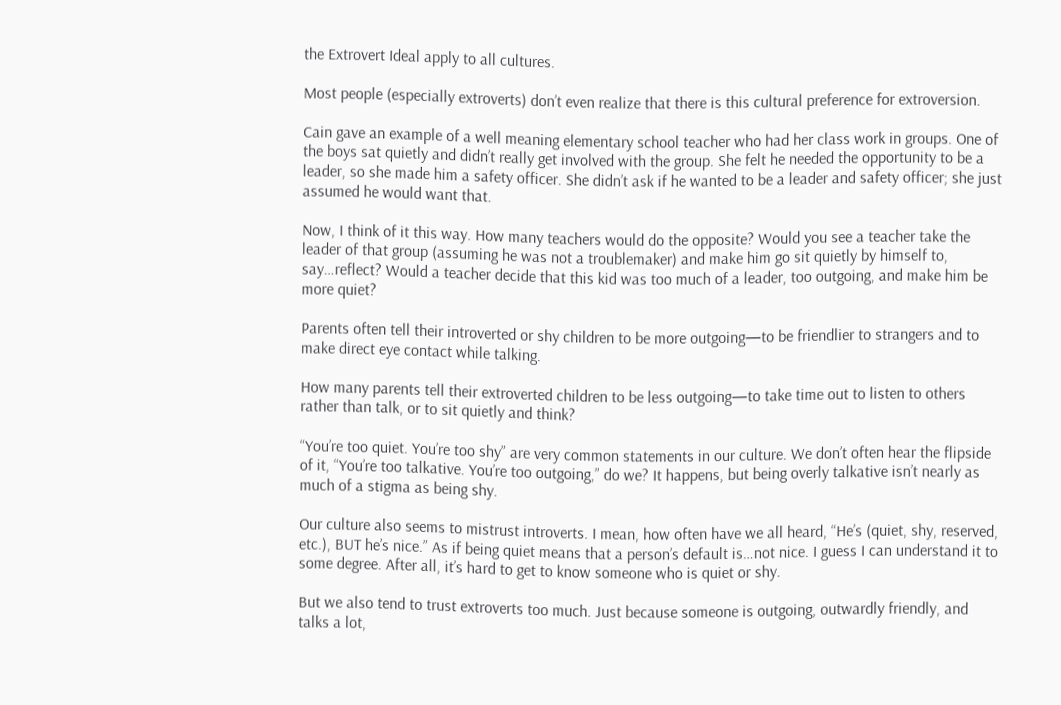the Extrovert Ideal apply to all cultures.

Most people (especially extroverts) don’t even realize that there is this cultural preference for extroversion.

Cain gave an example of a well meaning elementary school teacher who had her class work in groups. One of the boys sat quietly and didn’t really get involved with the group. She felt he needed the opportunity to be a leader, so she made him a safety officer. She didn’t ask if he wanted to be a leader and safety officer; she just assumed he would want that.

Now, I think of it this way. How many teachers would do the opposite? Would you see a teacher take the leader of that group (assuming he was not a troublemaker) and make him go sit quietly by himself to, say…reflect? Would a teacher decide that this kid was too much of a leader, too outgoing, and make him be more quiet?

Parents often tell their introverted or shy children to be more outgoing—to be friendlier to strangers and to make direct eye contact while talking.

How many parents tell their extroverted children to be less outgoing—to take time out to listen to others rather than talk, or to sit quietly and think?

“You’re too quiet. You’re too shy” are very common statements in our culture. We don’t often hear the flipside of it, “You’re too talkative. You’re too outgoing,” do we? It happens, but being overly talkative isn’t nearly as much of a stigma as being shy.

Our culture also seems to mistrust introverts. I mean, how often have we all heard, “He’s (quiet, shy, reserved, etc.), BUT he’s nice.” As if being quiet means that a person’s default is…not nice. I guess I can understand it to some degree. After all, it’s hard to get to know someone who is quiet or shy.

But we also tend to trust extroverts too much. Just because someone is outgoing, outwardly friendly, and talks a lot,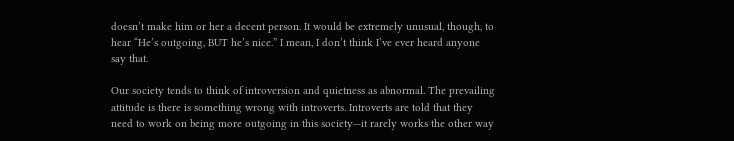doesn’t make him or her a decent person. It would be extremely unusual, though, to hear “He’s outgoing, BUT he’s nice.” I mean, I don’t think I’ve ever heard anyone say that.

Our society tends to think of introversion and quietness as abnormal. The prevailing attitude is there is something wrong with introverts. Introverts are told that they need to work on being more outgoing in this society—it rarely works the other way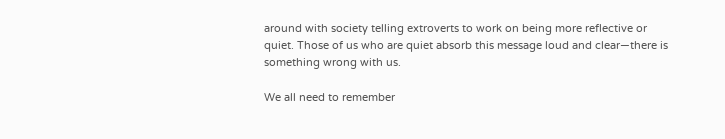around with society telling extroverts to work on being more reflective or quiet. Those of us who are quiet absorb this message loud and clear—there is something wrong with us.

We all need to remember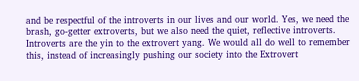and be respectful of the introverts in our lives and our world. Yes, we need the brash, go-getter extroverts, but we also need the quiet, reflective introverts. Introverts are the yin to the extrovert yang. We would all do well to remember this, instead of increasingly pushing our society into the Extrovert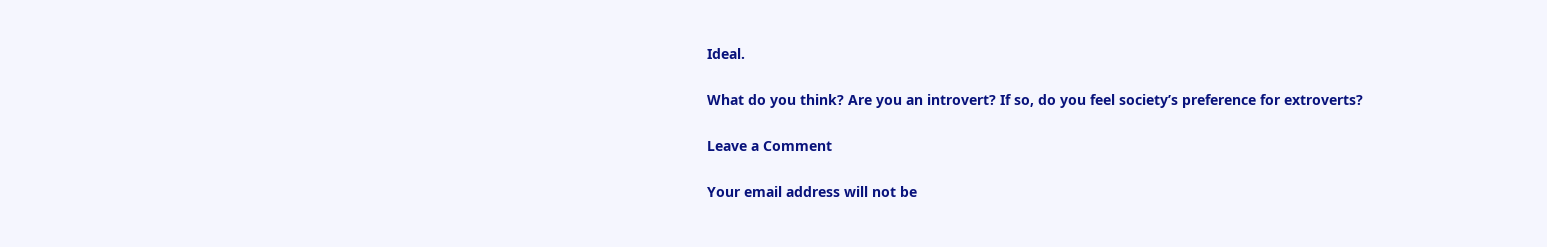Ideal.

What do you think? Are you an introvert? If so, do you feel society’s preference for extroverts?

Leave a Comment

Your email address will not be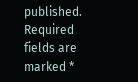published. Required fields are marked *